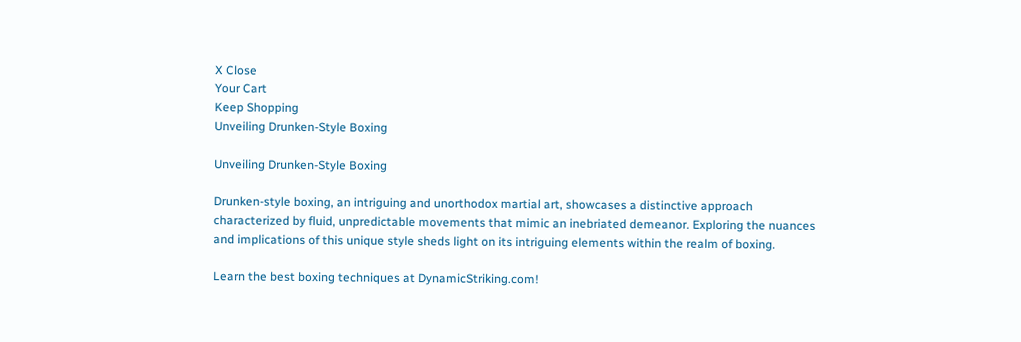X Close
Your Cart
Keep Shopping
Unveiling Drunken-Style Boxing

Unveiling Drunken-Style Boxing

Drunken-style boxing, an intriguing and unorthodox martial art, showcases a distinctive approach characterized by fluid, unpredictable movements that mimic an inebriated demeanor. Exploring the nuances and implications of this unique style sheds light on its intriguing elements within the realm of boxing.

Learn the best boxing techniques at DynamicStriking.com!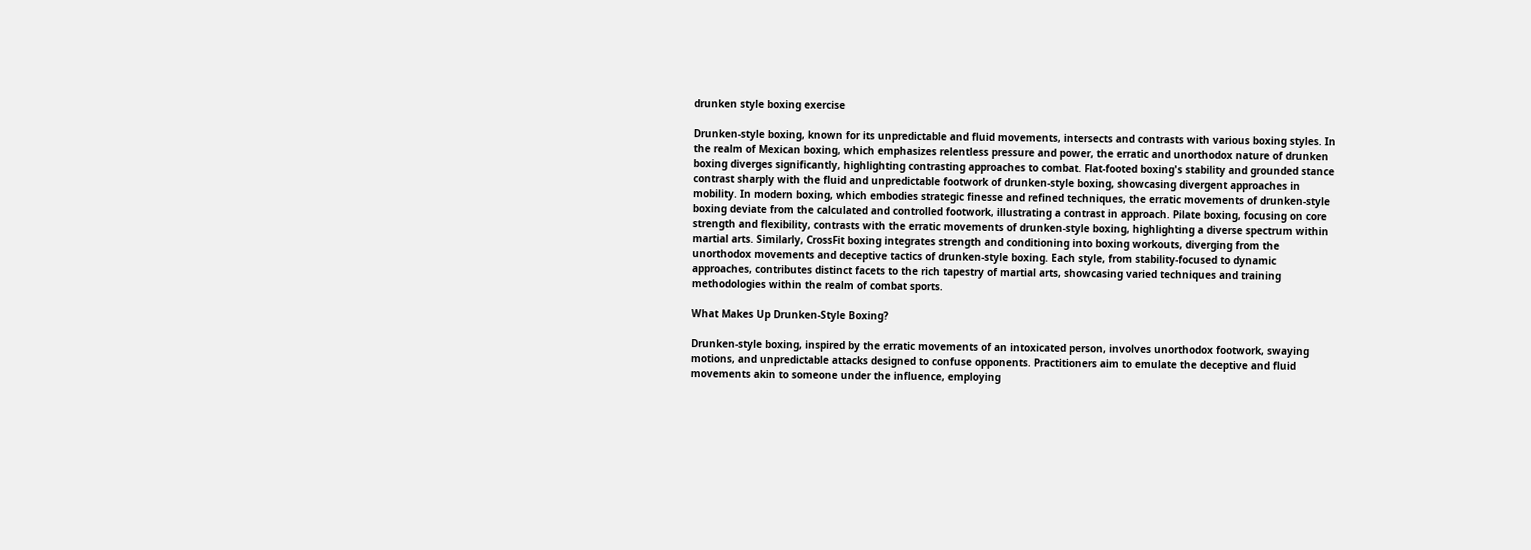drunken style boxing exercise

Drunken-style boxing, known for its unpredictable and fluid movements, intersects and contrasts with various boxing styles. In the realm of Mexican boxing, which emphasizes relentless pressure and power, the erratic and unorthodox nature of drunken boxing diverges significantly, highlighting contrasting approaches to combat. Flat-footed boxing's stability and grounded stance contrast sharply with the fluid and unpredictable footwork of drunken-style boxing, showcasing divergent approaches in mobility. In modern boxing, which embodies strategic finesse and refined techniques, the erratic movements of drunken-style boxing deviate from the calculated and controlled footwork, illustrating a contrast in approach. Pilate boxing, focusing on core strength and flexibility, contrasts with the erratic movements of drunken-style boxing, highlighting a diverse spectrum within martial arts. Similarly, CrossFit boxing integrates strength and conditioning into boxing workouts, diverging from the unorthodox movements and deceptive tactics of drunken-style boxing. Each style, from stability-focused to dynamic approaches, contributes distinct facets to the rich tapestry of martial arts, showcasing varied techniques and training methodologies within the realm of combat sports.

What Makes Up Drunken-Style Boxing?

Drunken-style boxing, inspired by the erratic movements of an intoxicated person, involves unorthodox footwork, swaying motions, and unpredictable attacks designed to confuse opponents. Practitioners aim to emulate the deceptive and fluid movements akin to someone under the influence, employing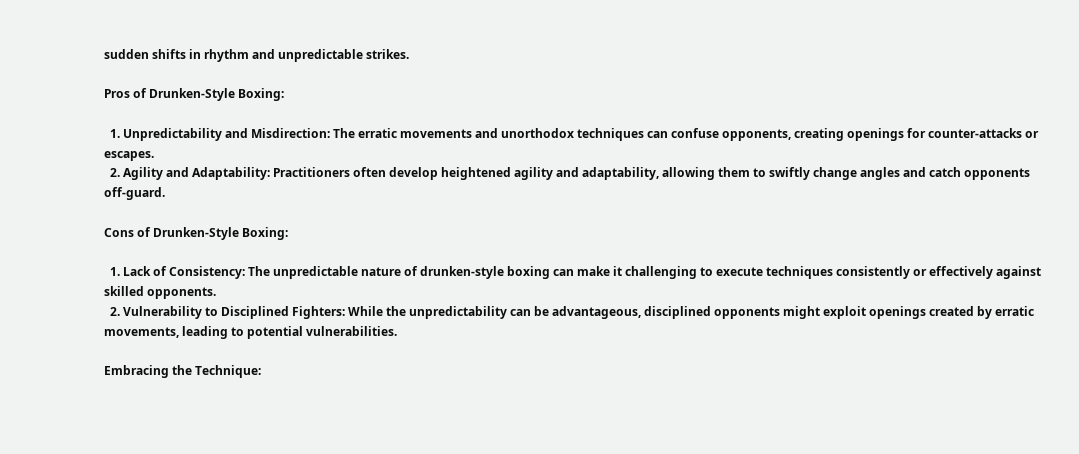sudden shifts in rhythm and unpredictable strikes.

Pros of Drunken-Style Boxing:

  1. Unpredictability and Misdirection: The erratic movements and unorthodox techniques can confuse opponents, creating openings for counter-attacks or escapes.
  2. Agility and Adaptability: Practitioners often develop heightened agility and adaptability, allowing them to swiftly change angles and catch opponents off-guard.

Cons of Drunken-Style Boxing:

  1. Lack of Consistency: The unpredictable nature of drunken-style boxing can make it challenging to execute techniques consistently or effectively against skilled opponents.
  2. Vulnerability to Disciplined Fighters: While the unpredictability can be advantageous, disciplined opponents might exploit openings created by erratic movements, leading to potential vulnerabilities.

Embracing the Technique: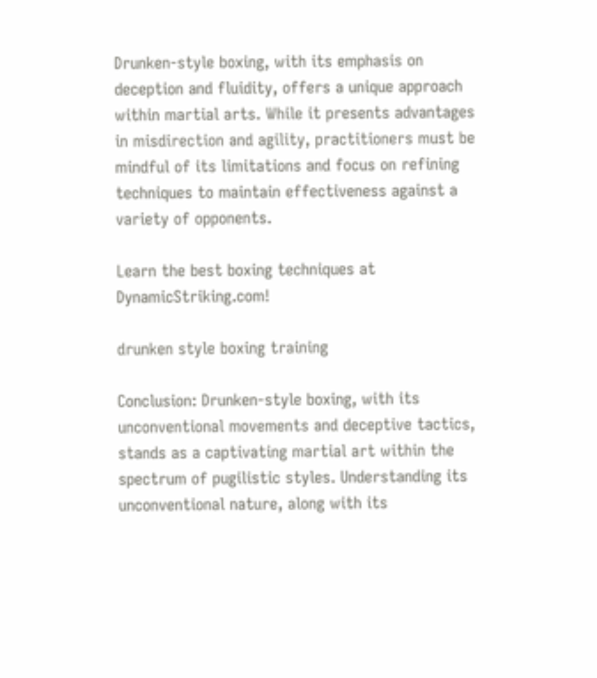Drunken-style boxing, with its emphasis on deception and fluidity, offers a unique approach within martial arts. While it presents advantages in misdirection and agility, practitioners must be mindful of its limitations and focus on refining techniques to maintain effectiveness against a variety of opponents.

Learn the best boxing techniques at DynamicStriking.com!

drunken style boxing training

Conclusion: Drunken-style boxing, with its unconventional movements and deceptive tactics, stands as a captivating martial art within the spectrum of pugilistic styles. Understanding its unconventional nature, along with its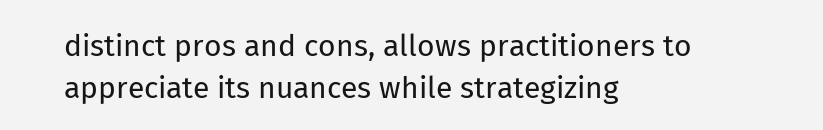distinct pros and cons, allows practitioners to appreciate its nuances while strategizing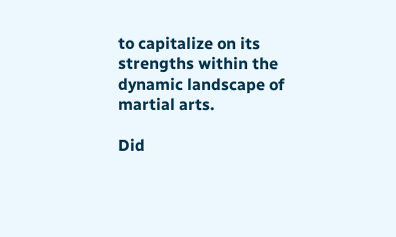to capitalize on its strengths within the dynamic landscape of martial arts.

Did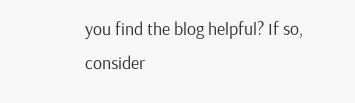you find the blog helpful? If so, consider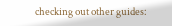checking out other guides: